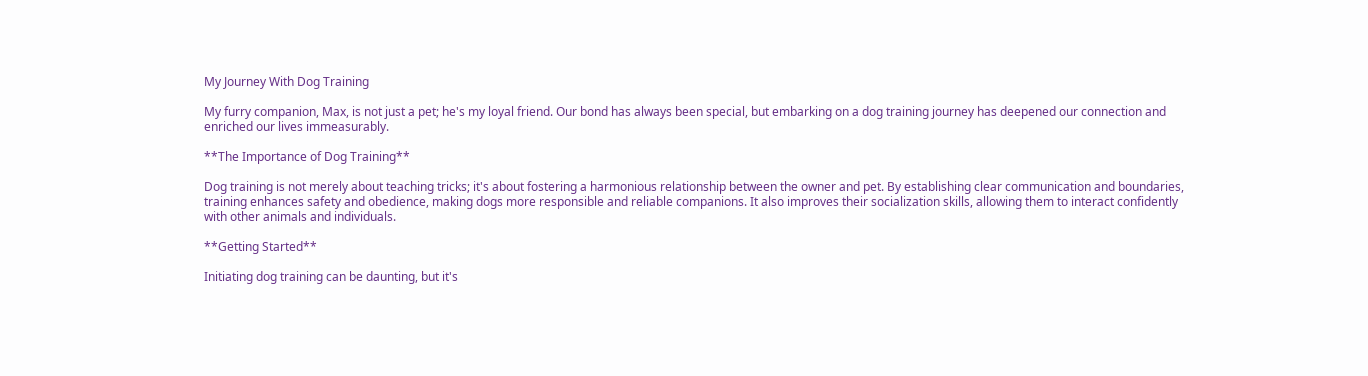My Journey With Dog Training

My furry companion, Max, is not just a pet; he's my loyal friend. Our bond has always been special, but embarking on a dog training journey has deepened our connection and enriched our lives immeasurably.

**The Importance of Dog Training**

Dog training is not merely about teaching tricks; it's about fostering a harmonious relationship between the owner and pet. By establishing clear communication and boundaries, training enhances safety and obedience, making dogs more responsible and reliable companions. It also improves their socialization skills, allowing them to interact confidently with other animals and individuals.

**Getting Started**

Initiating dog training can be daunting, but it's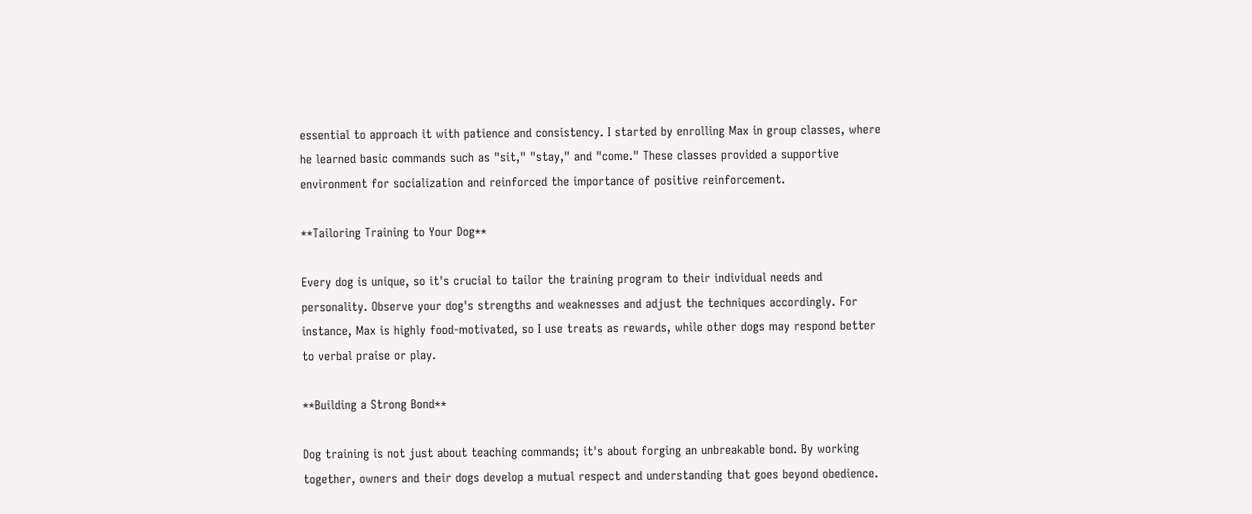essential to approach it with patience and consistency. I started by enrolling Max in group classes, where he learned basic commands such as "sit," "stay," and "come." These classes provided a supportive environment for socialization and reinforced the importance of positive reinforcement.

**Tailoring Training to Your Dog**

Every dog is unique, so it's crucial to tailor the training program to their individual needs and personality. Observe your dog's strengths and weaknesses and adjust the techniques accordingly. For instance, Max is highly food-motivated, so I use treats as rewards, while other dogs may respond better to verbal praise or play.

**Building a Strong Bond**

Dog training is not just about teaching commands; it's about forging an unbreakable bond. By working together, owners and their dogs develop a mutual respect and understanding that goes beyond obedience.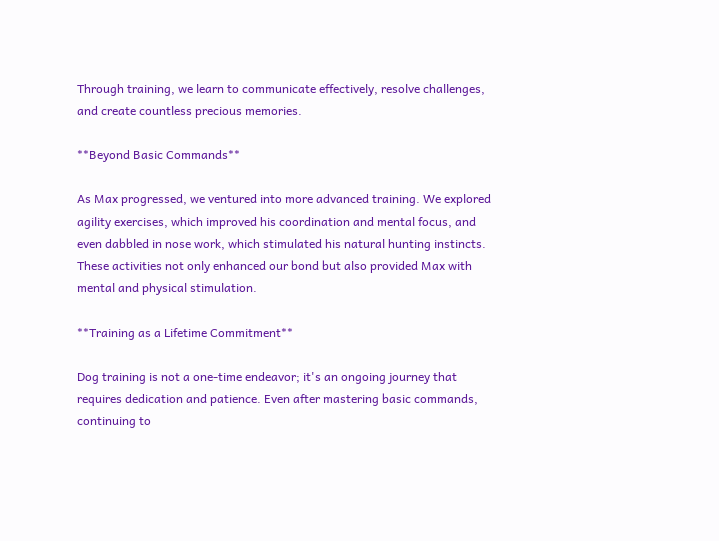Through training, we learn to communicate effectively, resolve challenges, and create countless precious memories.

**Beyond Basic Commands**

As Max progressed, we ventured into more advanced training. We explored agility exercises, which improved his coordination and mental focus, and even dabbled in nose work, which stimulated his natural hunting instincts. These activities not only enhanced our bond but also provided Max with mental and physical stimulation.

**Training as a Lifetime Commitment**

Dog training is not a one-time endeavor; it's an ongoing journey that requires dedication and patience. Even after mastering basic commands, continuing to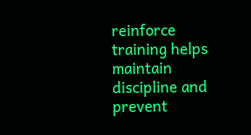reinforce training helps maintain discipline and prevent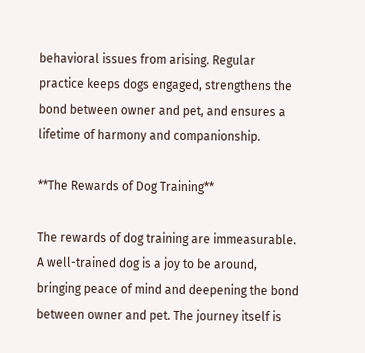behavioral issues from arising. Regular practice keeps dogs engaged, strengthens the bond between owner and pet, and ensures a lifetime of harmony and companionship.

**The Rewards of Dog Training**

The rewards of dog training are immeasurable. A well-trained dog is a joy to be around, bringing peace of mind and deepening the bond between owner and pet. The journey itself is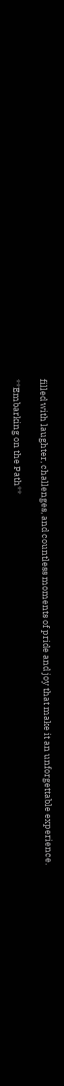filled with laughter, challenges, and countless moments of pride and joy that make it an unforgettable experience.

**Embarking on the Path**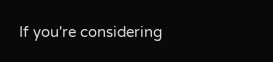If you're considering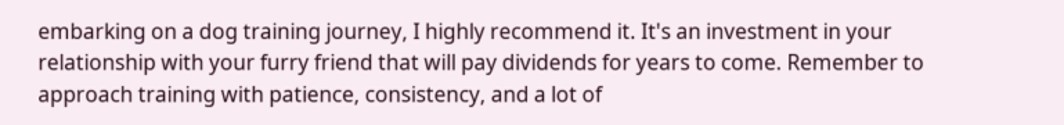embarking on a dog training journey, I highly recommend it. It's an investment in your relationship with your furry friend that will pay dividends for years to come. Remember to approach training with patience, consistency, and a lot of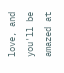love, and you'll be amazed at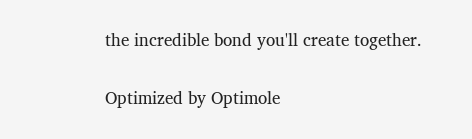the incredible bond you'll create together.

Optimized by Optimole